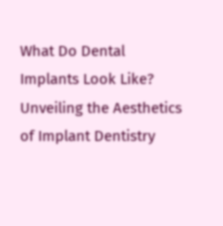What Do Dental Implants Look Like? Unveiling the Aesthetics of Implant Dentistry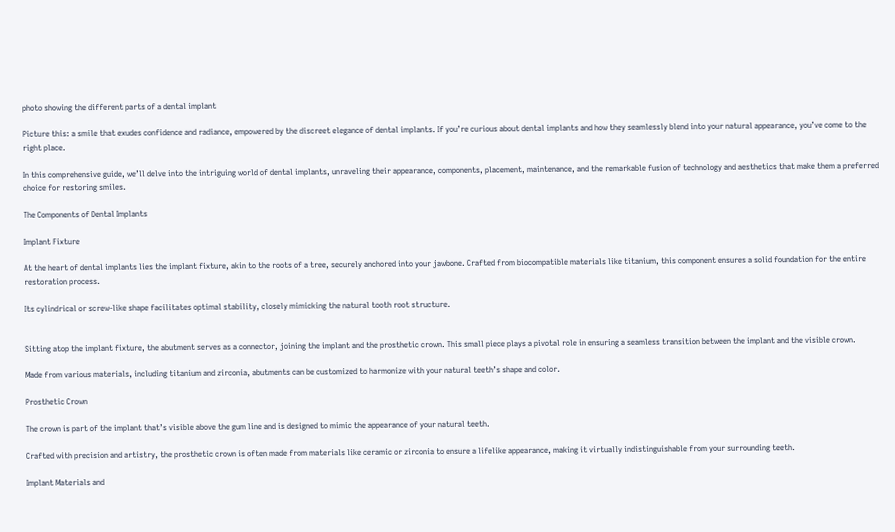photo showing the different parts of a dental implant

Picture this: a smile that exudes confidence and radiance, empowered by the discreet elegance of dental implants. If you’re curious about dental implants and how they seamlessly blend into your natural appearance, you’ve come to the right place.

In this comprehensive guide, we’ll delve into the intriguing world of dental implants, unraveling their appearance, components, placement, maintenance, and the remarkable fusion of technology and aesthetics that make them a preferred choice for restoring smiles.

The Components of Dental Implants

Implant Fixture

At the heart of dental implants lies the implant fixture, akin to the roots of a tree, securely anchored into your jawbone. Crafted from biocompatible materials like titanium, this component ensures a solid foundation for the entire restoration process.

Its cylindrical or screw-like shape facilitates optimal stability, closely mimicking the natural tooth root structure.


Sitting atop the implant fixture, the abutment serves as a connector, joining the implant and the prosthetic crown. This small piece plays a pivotal role in ensuring a seamless transition between the implant and the visible crown.

Made from various materials, including titanium and zirconia, abutments can be customized to harmonize with your natural teeth’s shape and color.

Prosthetic Crown

The crown is part of the implant that’s visible above the gum line and is designed to mimic the appearance of your natural teeth.

Crafted with precision and artistry, the prosthetic crown is often made from materials like ceramic or zirconia to ensure a lifelike appearance, making it virtually indistinguishable from your surrounding teeth.

Implant Materials and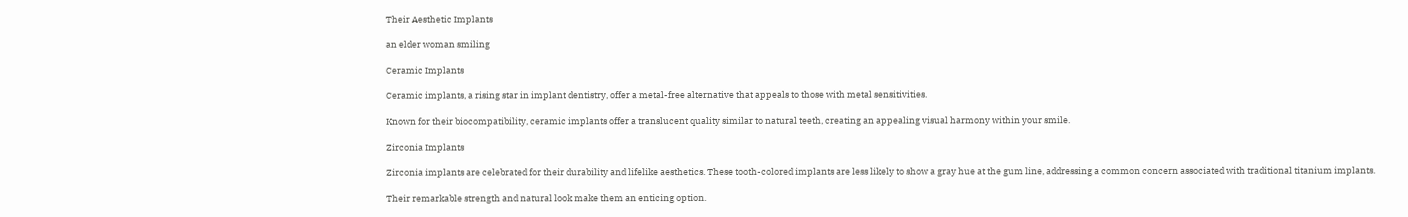Their Aesthetic Implants

an elder woman smiling

Ceramic Implants

Ceramic implants, a rising star in implant dentistry, offer a metal-free alternative that appeals to those with metal sensitivities.

Known for their biocompatibility, ceramic implants offer a translucent quality similar to natural teeth, creating an appealing visual harmony within your smile.

Zirconia Implants

Zirconia implants are celebrated for their durability and lifelike aesthetics. These tooth-colored implants are less likely to show a gray hue at the gum line, addressing a common concern associated with traditional titanium implants.

Their remarkable strength and natural look make them an enticing option.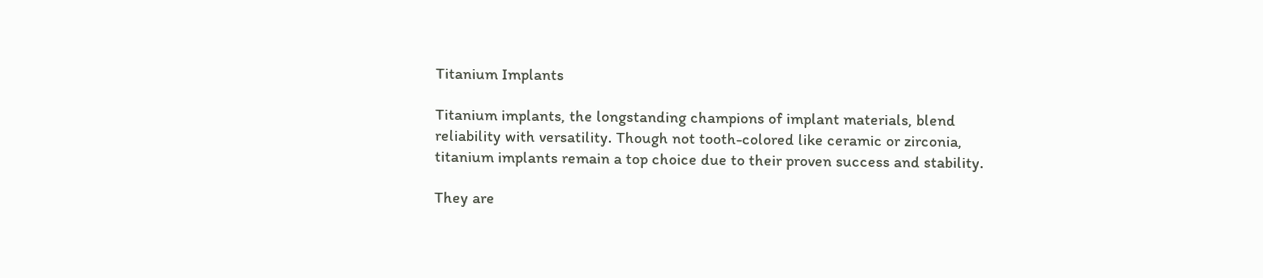Titanium Implants

Titanium implants, the longstanding champions of implant materials, blend reliability with versatility. Though not tooth-colored like ceramic or zirconia, titanium implants remain a top choice due to their proven success and stability.

They are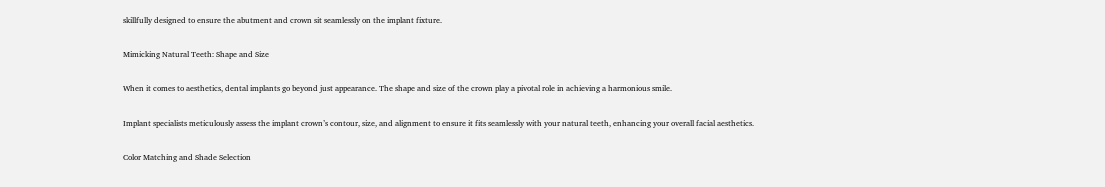skillfully designed to ensure the abutment and crown sit seamlessly on the implant fixture.

Mimicking Natural Teeth: Shape and Size

When it comes to aesthetics, dental implants go beyond just appearance. The shape and size of the crown play a pivotal role in achieving a harmonious smile.

Implant specialists meticulously assess the implant crown’s contour, size, and alignment to ensure it fits seamlessly with your natural teeth, enhancing your overall facial aesthetics.

Color Matching and Shade Selection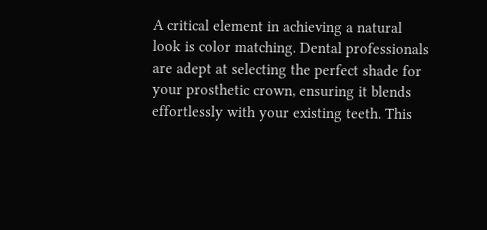A critical element in achieving a natural look is color matching. Dental professionals are adept at selecting the perfect shade for your prosthetic crown, ensuring it blends effortlessly with your existing teeth. This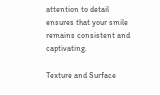attention to detail ensures that your smile remains consistent and captivating.

Texture and Surface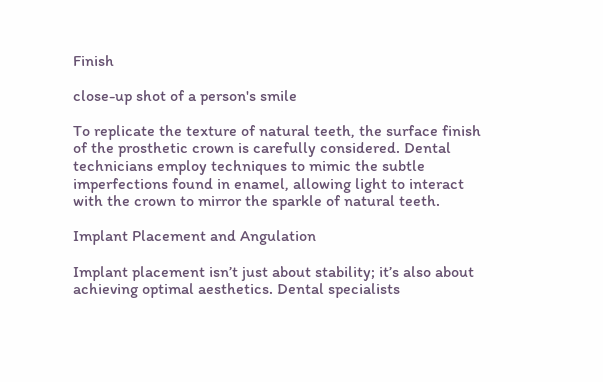Finish

close-up shot of a person's smile

To replicate the texture of natural teeth, the surface finish of the prosthetic crown is carefully considered. Dental technicians employ techniques to mimic the subtle imperfections found in enamel, allowing light to interact with the crown to mirror the sparkle of natural teeth.

Implant Placement and Angulation

Implant placement isn’t just about stability; it’s also about achieving optimal aesthetics. Dental specialists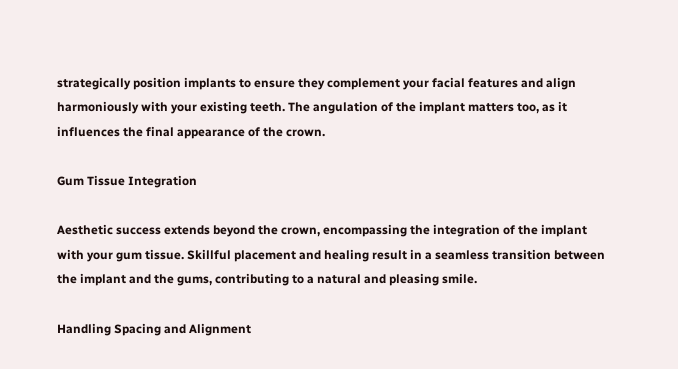strategically position implants to ensure they complement your facial features and align harmoniously with your existing teeth. The angulation of the implant matters too, as it influences the final appearance of the crown.

Gum Tissue Integration

Aesthetic success extends beyond the crown, encompassing the integration of the implant with your gum tissue. Skillful placement and healing result in a seamless transition between the implant and the gums, contributing to a natural and pleasing smile.

Handling Spacing and Alignment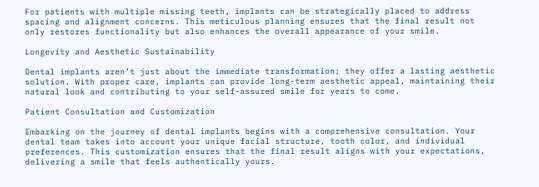For patients with multiple missing teeth, implants can be strategically placed to address spacing and alignment concerns. This meticulous planning ensures that the final result not only restores functionality but also enhances the overall appearance of your smile.

Longevity and Aesthetic Sustainability

Dental implants aren’t just about the immediate transformation; they offer a lasting aesthetic solution. With proper care, implants can provide long-term aesthetic appeal, maintaining their natural look and contributing to your self-assured smile for years to come.

Patient Consultation and Customization

Embarking on the journey of dental implants begins with a comprehensive consultation. Your dental team takes into account your unique facial structure, tooth color, and individual preferences. This customization ensures that the final result aligns with your expectations, delivering a smile that feels authentically yours.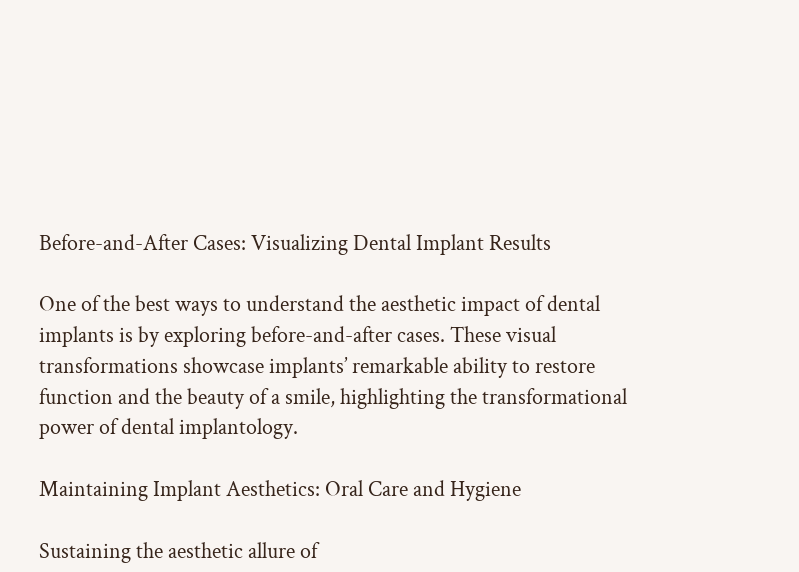Before-and-After Cases: Visualizing Dental Implant Results

One of the best ways to understand the aesthetic impact of dental implants is by exploring before-and-after cases. These visual transformations showcase implants’ remarkable ability to restore function and the beauty of a smile, highlighting the transformational power of dental implantology.

Maintaining Implant Aesthetics: Oral Care and Hygiene

Sustaining the aesthetic allure of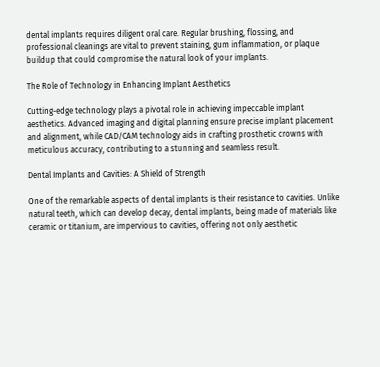dental implants requires diligent oral care. Regular brushing, flossing, and professional cleanings are vital to prevent staining, gum inflammation, or plaque buildup that could compromise the natural look of your implants.

The Role of Technology in Enhancing Implant Aesthetics

Cutting-edge technology plays a pivotal role in achieving impeccable implant aesthetics. Advanced imaging and digital planning ensure precise implant placement and alignment, while CAD/CAM technology aids in crafting prosthetic crowns with meticulous accuracy, contributing to a stunning and seamless result.

Dental Implants and Cavities: A Shield of Strength

One of the remarkable aspects of dental implants is their resistance to cavities. Unlike natural teeth, which can develop decay, dental implants, being made of materials like ceramic or titanium, are impervious to cavities, offering not only aesthetic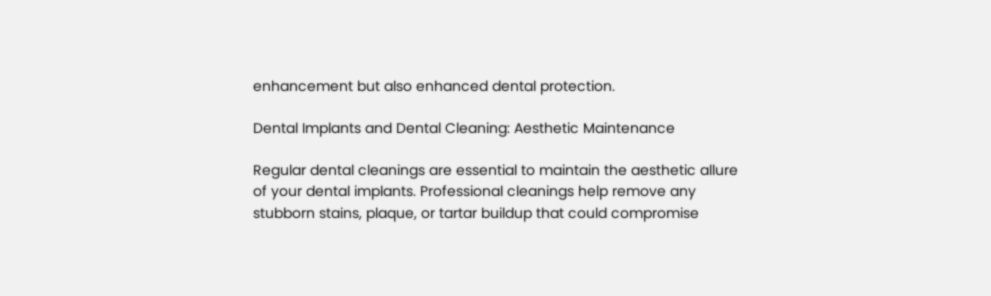enhancement but also enhanced dental protection.

Dental Implants and Dental Cleaning: Aesthetic Maintenance

Regular dental cleanings are essential to maintain the aesthetic allure of your dental implants. Professional cleanings help remove any stubborn stains, plaque, or tartar buildup that could compromise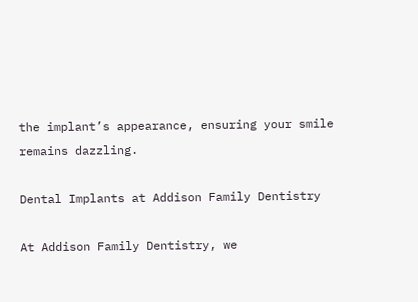the implant’s appearance, ensuring your smile remains dazzling.

Dental Implants at Addison Family Dentistry

At Addison Family Dentistry, we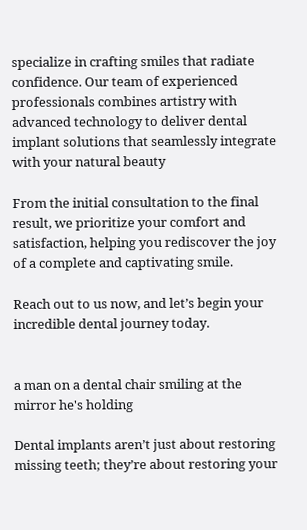specialize in crafting smiles that radiate confidence. Our team of experienced professionals combines artistry with advanced technology to deliver dental implant solutions that seamlessly integrate with your natural beauty

From the initial consultation to the final result, we prioritize your comfort and satisfaction, helping you rediscover the joy of a complete and captivating smile.

Reach out to us now, and let’s begin your incredible dental journey today.


a man on a dental chair smiling at the mirror he's holding

Dental implants aren’t just about restoring missing teeth; they’re about restoring your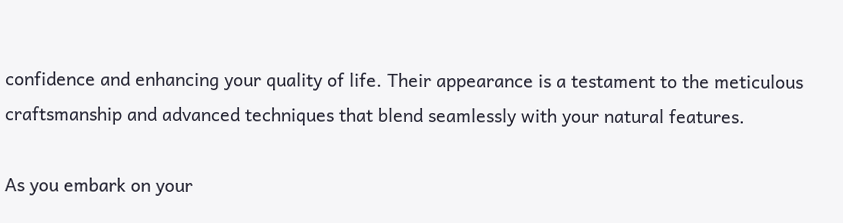confidence and enhancing your quality of life. Their appearance is a testament to the meticulous craftsmanship and advanced techniques that blend seamlessly with your natural features.

As you embark on your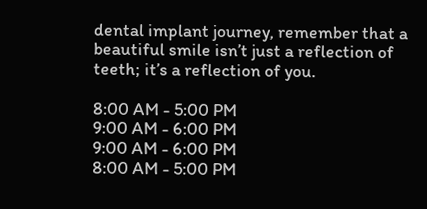dental implant journey, remember that a beautiful smile isn’t just a reflection of teeth; it’s a reflection of you.

8:00 AM - 5:00 PM
9:00 AM - 6:00 PM
9:00 AM - 6:00 PM
8:00 AM - 5:00 PM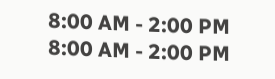8:00 AM - 2:00 PM
8:00 AM - 2:00 PM